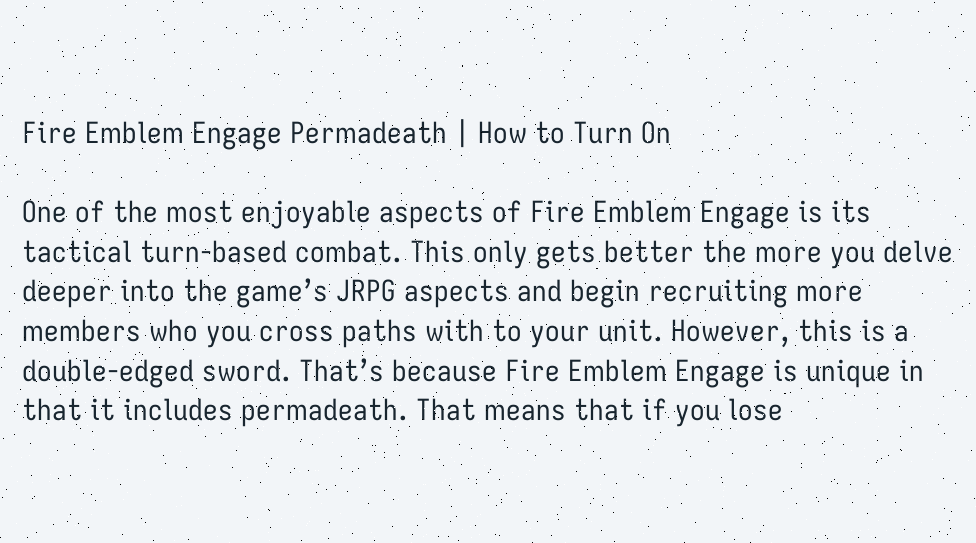Fire Emblem Engage Permadeath | How to Turn On

One of the most enjoyable aspects of Fire Emblem Engage is its tactical turn-based combat. This only gets better the more you delve deeper into the game’s JRPG aspects and begin recruiting more members who you cross paths with to your unit. However, this is a double-edged sword. That’s because Fire Emblem Engage is unique in that it includes permadeath. That means that if you lose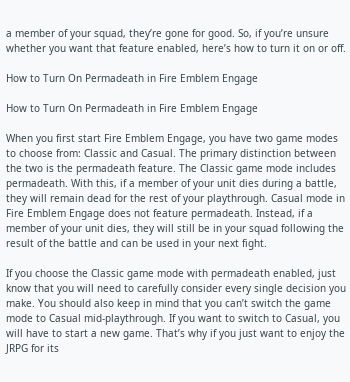a member of your squad, they’re gone for good. So, if you’re unsure whether you want that feature enabled, here’s how to turn it on or off.

How to Turn On Permadeath in Fire Emblem Engage

How to Turn On Permadeath in Fire Emblem Engage

When you first start Fire Emblem Engage, you have two game modes to choose from: Classic and Casual. The primary distinction between the two is the permadeath feature. The Classic game mode includes permadeath. With this, if a member of your unit dies during a battle, they will remain dead for the rest of your playthrough. Casual mode in Fire Emblem Engage does not feature permadeath. Instead, if a member of your unit dies, they will still be in your squad following the result of the battle and can be used in your next fight.

If you choose the Classic game mode with permadeath enabled, just know that you will need to carefully consider every single decision you make. You should also keep in mind that you can’t switch the game mode to Casual mid-playthrough. If you want to switch to Casual, you will have to start a new game. That’s why if you just want to enjoy the JRPG for its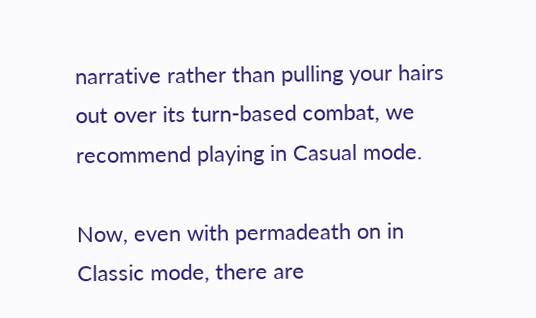narrative rather than pulling your hairs out over its turn-based combat, we recommend playing in Casual mode.

Now, even with permadeath on in Classic mode, there are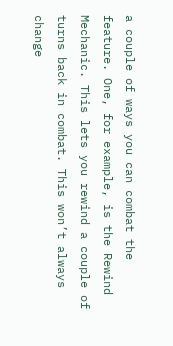a couple of ways you can combat the feature. One, for example, is the Rewind Mechanic. This lets you rewind a couple of turns back in combat. This won’t always change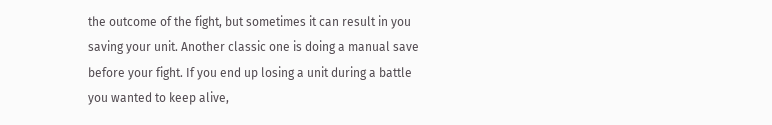the outcome of the fight, but sometimes it can result in you saving your unit. Another classic one is doing a manual save before your fight. If you end up losing a unit during a battle you wanted to keep alive,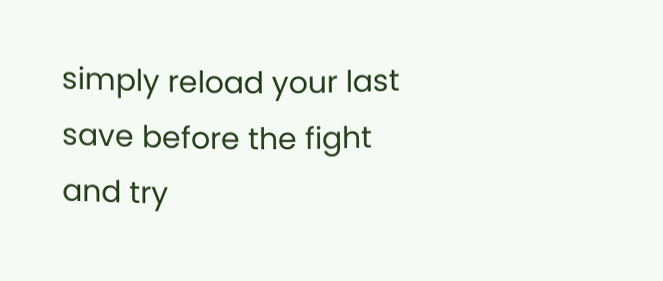simply reload your last save before the fight and try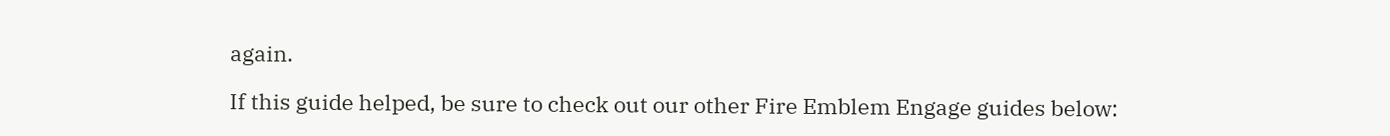again.

If this guide helped, be sure to check out our other Fire Emblem Engage guides below: